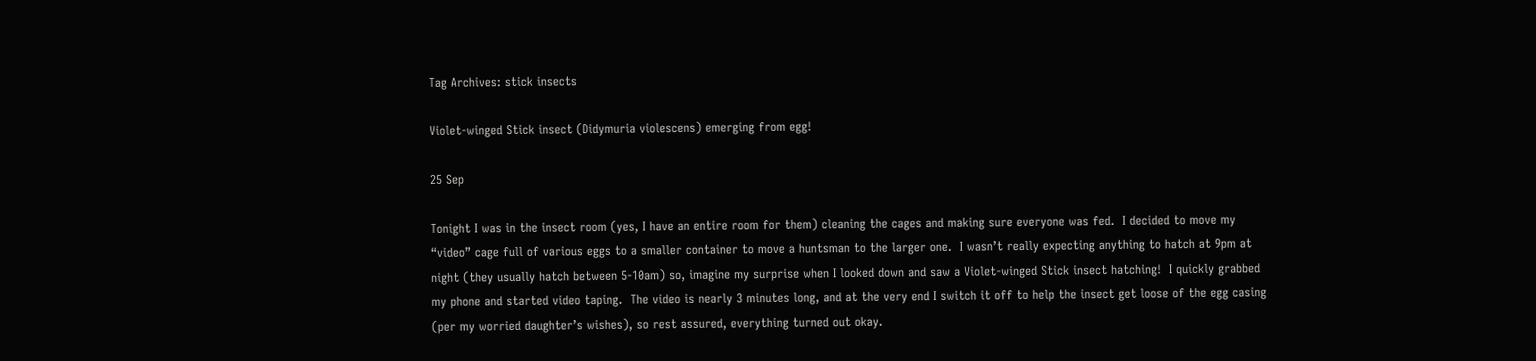Tag Archives: stick insects

Violet-winged Stick insect (Didymuria violescens) emerging from egg!

25 Sep

Tonight I was in the insect room (yes, I have an entire room for them) cleaning the cages and making sure everyone was fed.  I decided to move my “video” cage full of various eggs to a smaller container to move a huntsman to the larger one.  I wasn’t really expecting anything to hatch at 9pm at night (they usually hatch between 5-10am) so, imagine my surprise when I looked down and saw a Violet-winged Stick insect hatching!  I quickly grabbed my phone and started video taping.  The video is nearly 3 minutes long, and at the very end I switch it off to help the insect get loose of the egg casing (per my worried daughter’s wishes), so rest assured, everything turned out okay.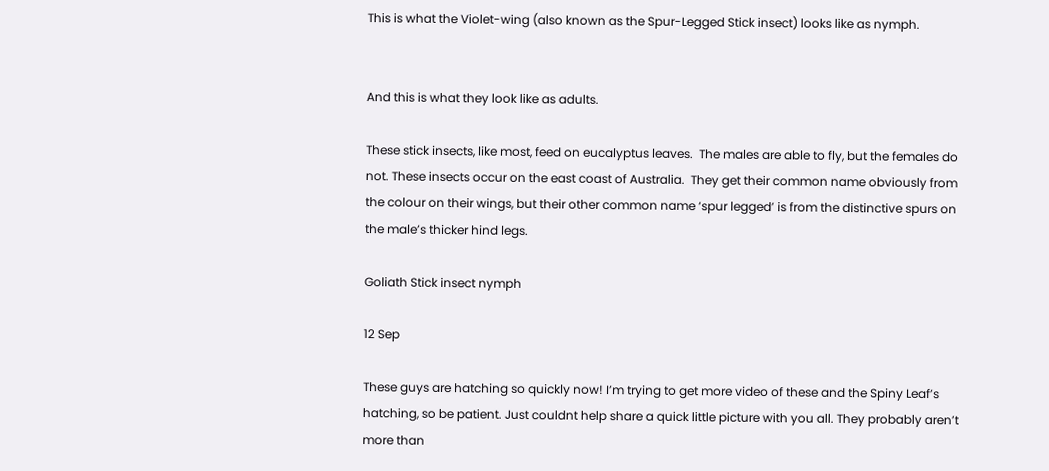This is what the Violet-wing (also known as the Spur-Legged Stick insect) looks like as nymph.


And this is what they look like as adults.

These stick insects, like most, feed on eucalyptus leaves.  The males are able to fly, but the females do not. These insects occur on the east coast of Australia.  They get their common name obviously from the colour on their wings, but their other common name ‘spur legged’ is from the distinctive spurs on the male’s thicker hind legs.

Goliath Stick insect nymph

12 Sep

These guys are hatching so quickly now! I’m trying to get more video of these and the Spiny Leaf’s hatching, so be patient. Just couldnt help share a quick little picture with you all. They probably aren’t more than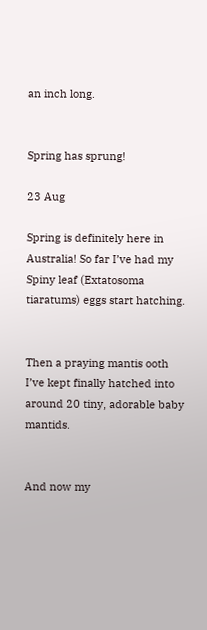an inch long.


Spring has sprung!

23 Aug

Spring is definitely here in Australia! So far I’ve had my Spiny leaf (Extatosoma tiaratums) eggs start hatching.


Then a praying mantis ooth I’ve kept finally hatched into around 20 tiny, adorable baby mantids.


And now my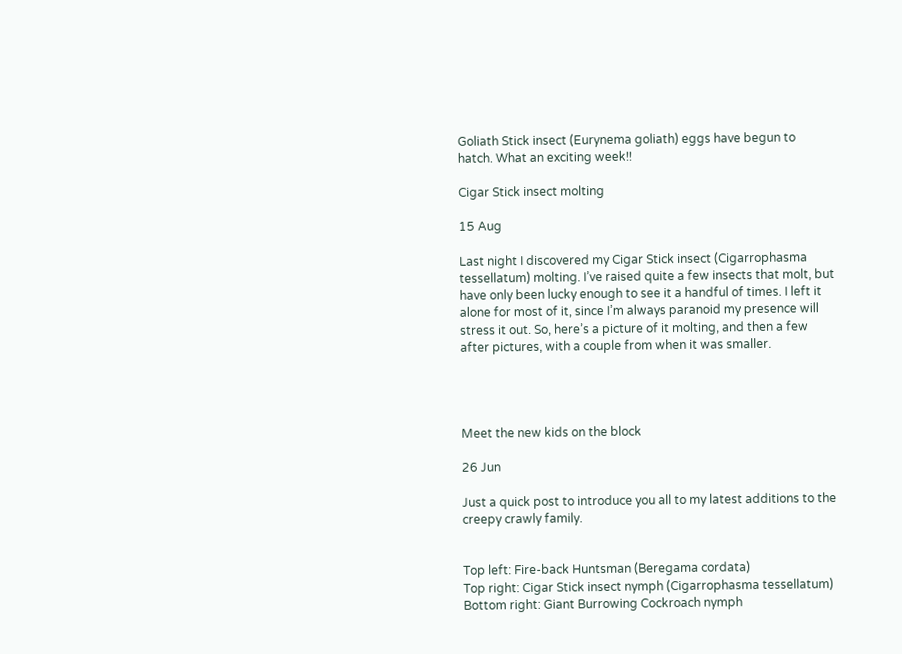Goliath Stick insect (Eurynema goliath) eggs have begun to hatch. What an exciting week!!

Cigar Stick insect molting

15 Aug

Last night I discovered my Cigar Stick insect (Cigarrophasma tessellatum) molting. I’ve raised quite a few insects that molt, but have only been lucky enough to see it a handful of times. I left it alone for most of it, since I’m always paranoid my presence will stress it out. So, here’s a picture of it molting, and then a few after pictures, with a couple from when it was smaller.




Meet the new kids on the block

26 Jun

Just a quick post to introduce you all to my latest additions to the creepy crawly family.


Top left: Fire-back Huntsman (Beregama cordata)
Top right: Cigar Stick insect nymph (Cigarrophasma tessellatum)
Bottom right: Giant Burrowing Cockroach nymph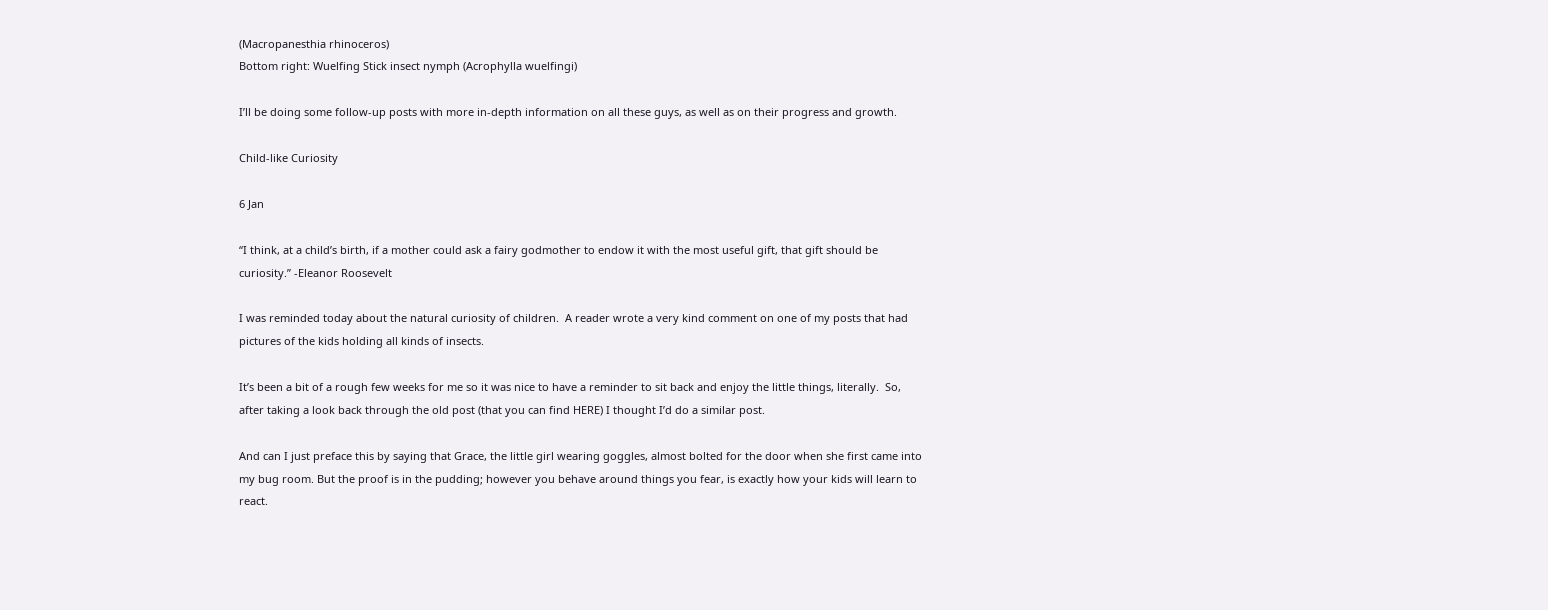(Macropanesthia rhinoceros)
Bottom right: Wuelfing Stick insect nymph (Acrophylla wuelfingi)

I’ll be doing some follow-up posts with more in-depth information on all these guys, as well as on their progress and growth.

Child-like Curiosity

6 Jan

“I think, at a child’s birth, if a mother could ask a fairy godmother to endow it with the most useful gift, that gift should be curiosity.” -Eleanor Roosevelt

I was reminded today about the natural curiosity of children.  A reader wrote a very kind comment on one of my posts that had pictures of the kids holding all kinds of insects.

It’s been a bit of a rough few weeks for me so it was nice to have a reminder to sit back and enjoy the little things, literally.  So, after taking a look back through the old post (that you can find HERE) I thought I’d do a similar post.

And can I just preface this by saying that Grace, the little girl wearing goggles, almost bolted for the door when she first came into my bug room. But the proof is in the pudding; however you behave around things you fear, is exactly how your kids will learn to react.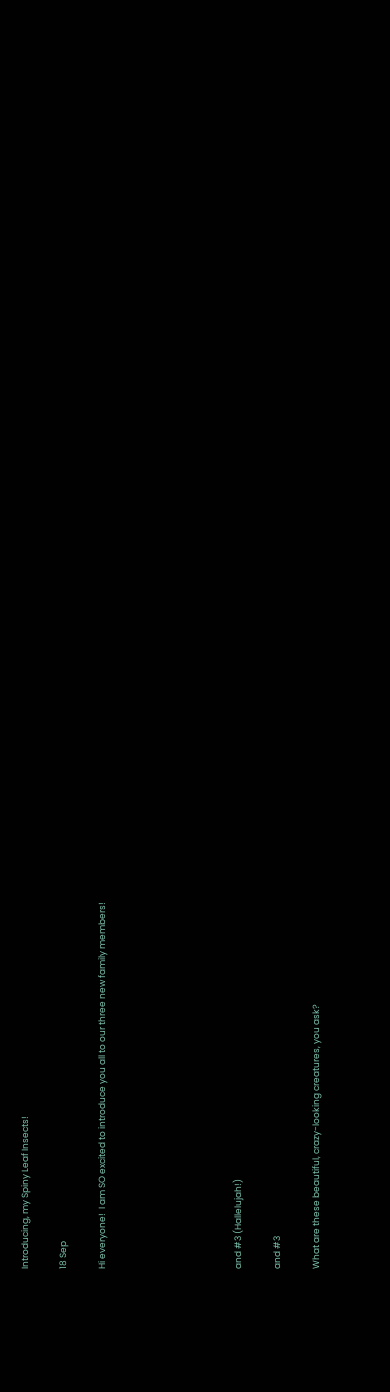Introducing, my Spiny Leaf Insects!

18 Sep

Hi everyone!  I am SO excited to introduce you all to our three new family members!






and #3 (Hallelujah!)

and #3

What are these beautiful, crazy-looking creatures, you ask?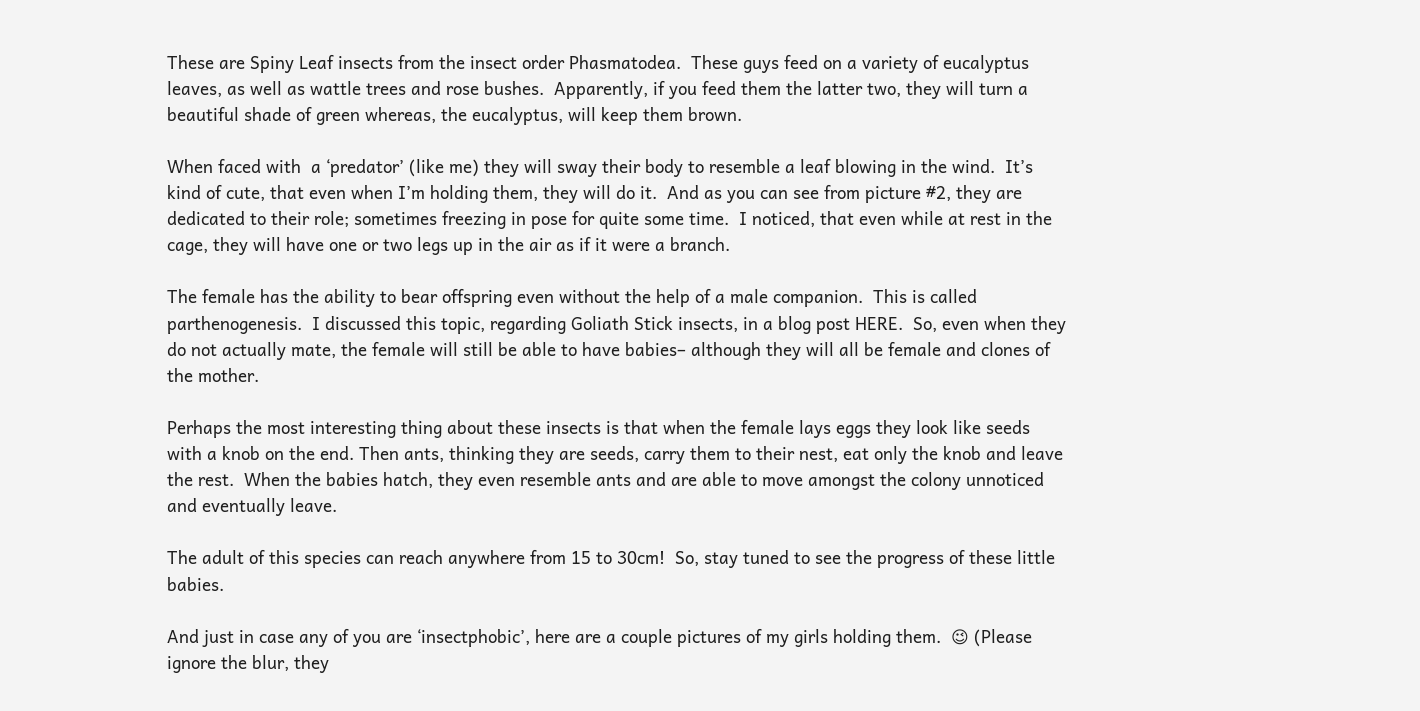These are Spiny Leaf insects from the insect order Phasmatodea.  These guys feed on a variety of eucalyptus leaves, as well as wattle trees and rose bushes.  Apparently, if you feed them the latter two, they will turn a beautiful shade of green whereas, the eucalyptus, will keep them brown.

When faced with  a ‘predator’ (like me) they will sway their body to resemble a leaf blowing in the wind.  It’s kind of cute, that even when I’m holding them, they will do it.  And as you can see from picture #2, they are dedicated to their role; sometimes freezing in pose for quite some time.  I noticed, that even while at rest in the cage, they will have one or two legs up in the air as if it were a branch.

The female has the ability to bear offspring even without the help of a male companion.  This is called parthenogenesis.  I discussed this topic, regarding Goliath Stick insects, in a blog post HERE.  So, even when they do not actually mate, the female will still be able to have babies– although they will all be female and clones of the mother.

Perhaps the most interesting thing about these insects is that when the female lays eggs they look like seeds with a knob on the end. Then ants, thinking they are seeds, carry them to their nest, eat only the knob and leave the rest.  When the babies hatch, they even resemble ants and are able to move amongst the colony unnoticed and eventually leave.

The adult of this species can reach anywhere from 15 to 30cm!  So, stay tuned to see the progress of these little babies.

And just in case any of you are ‘insectphobic’, here are a couple pictures of my girls holding them.  😉 (Please ignore the blur, they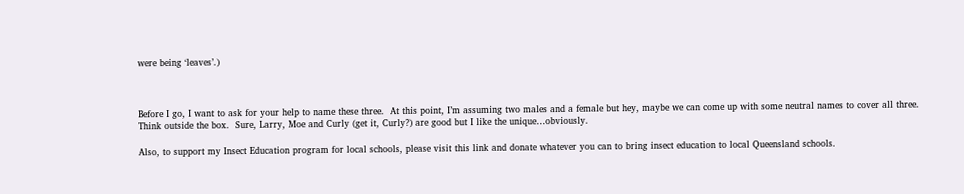were being ‘leaves’.)



Before I go, I want to ask for your help to name these three.  At this point, I’m assuming two males and a female but hey, maybe we can come up with some neutral names to cover all three.  Think outside the box.  Sure, Larry, Moe and Curly (get it, Curly?) are good but I like the unique…obviously.

Also, to support my Insect Education program for local schools, please visit this link and donate whatever you can to bring insect education to local Queensland schools.